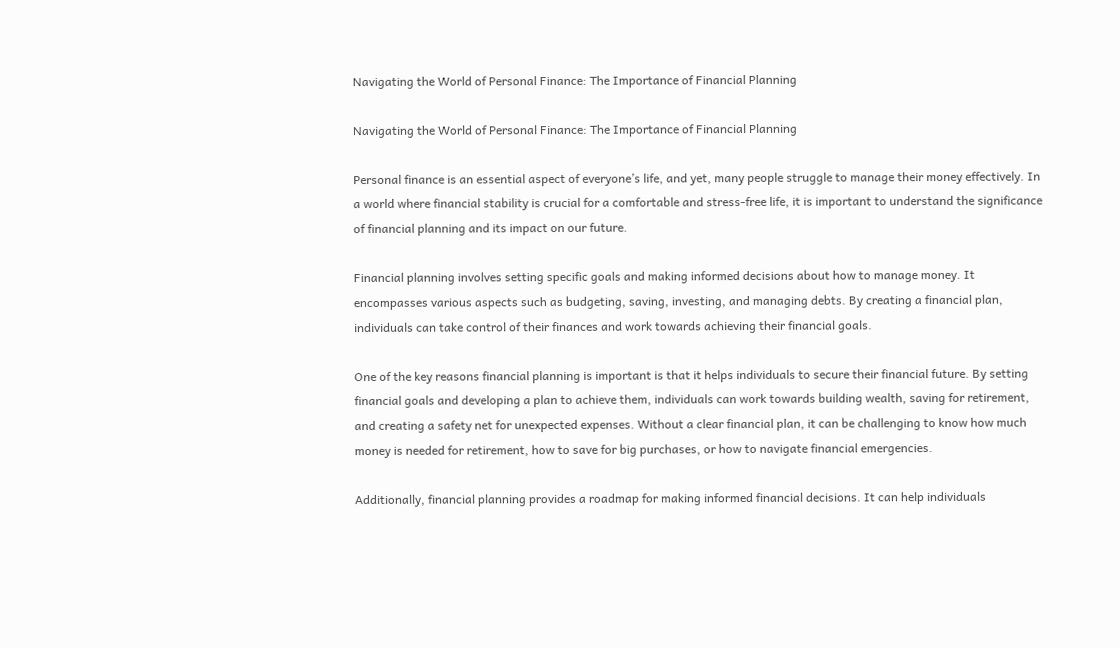Navigating the World of Personal Finance: The Importance of Financial Planning

Navigating the World of Personal Finance: The Importance of Financial Planning

Personal finance is an essential aspect of everyone’s life, and yet, many people struggle to manage their money effectively. In a world where financial stability is crucial for a comfortable and stress-free life, it is important to understand the significance of financial planning and its impact on our future.

Financial planning involves setting specific goals and making informed decisions about how to manage money. It encompasses various aspects such as budgeting, saving, investing, and managing debts. By creating a financial plan, individuals can take control of their finances and work towards achieving their financial goals.

One of the key reasons financial planning is important is that it helps individuals to secure their financial future. By setting financial goals and developing a plan to achieve them, individuals can work towards building wealth, saving for retirement, and creating a safety net for unexpected expenses. Without a clear financial plan, it can be challenging to know how much money is needed for retirement, how to save for big purchases, or how to navigate financial emergencies.

Additionally, financial planning provides a roadmap for making informed financial decisions. It can help individuals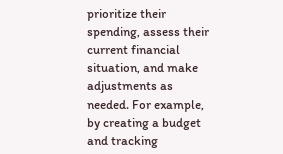prioritize their spending, assess their current financial situation, and make adjustments as needed. For example, by creating a budget and tracking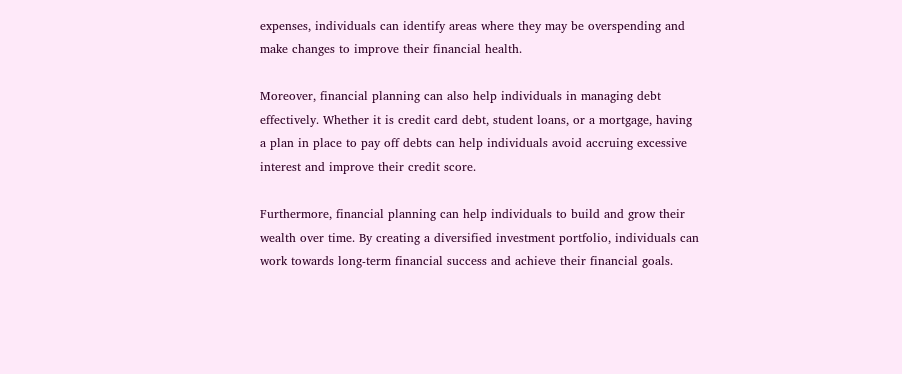expenses, individuals can identify areas where they may be overspending and make changes to improve their financial health.

Moreover, financial planning can also help individuals in managing debt effectively. Whether it is credit card debt, student loans, or a mortgage, having a plan in place to pay off debts can help individuals avoid accruing excessive interest and improve their credit score.

Furthermore, financial planning can help individuals to build and grow their wealth over time. By creating a diversified investment portfolio, individuals can work towards long-term financial success and achieve their financial goals.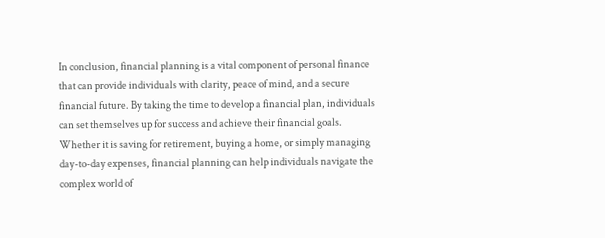In conclusion, financial planning is a vital component of personal finance that can provide individuals with clarity, peace of mind, and a secure financial future. By taking the time to develop a financial plan, individuals can set themselves up for success and achieve their financial goals. Whether it is saving for retirement, buying a home, or simply managing day-to-day expenses, financial planning can help individuals navigate the complex world of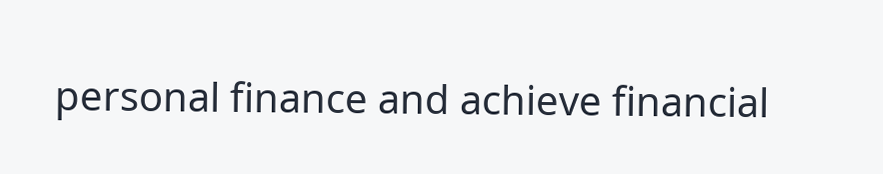personal finance and achieve financial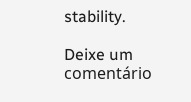stability.

Deixe um comentário